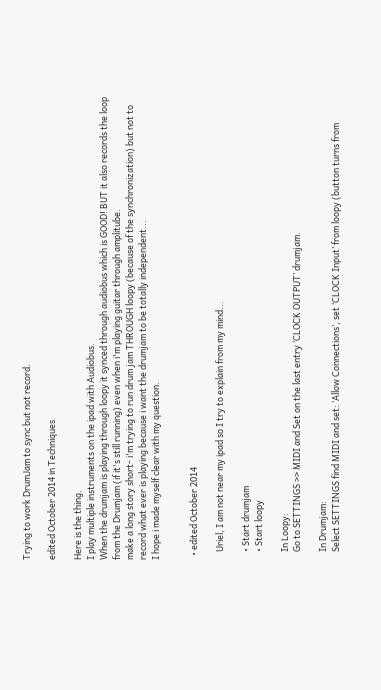Trying to work DrumJam to sync but not record.

edited October 2014 in Techniques

Here is the thing.
I play multiple instruments on the ipad with Audiobus.
When the drumjam is playing through loopy it synced through audiobus which is GOOD! BUT it also records the loop from the Drumjam (if it's still running) even when i'm playing guitar through amplitube.
make a long story short- i'm trying to run drum jam THROUGH loopy (because of the synchronization) but not to record what ever is playing because i want the drumjam to be totally independent...
I hope i made myself clear with my question.


  • edited October 2014

    Uriel, I am not near my ipad so I try to explain from my mind...

    • Start drumjam
    • Start loopy

    In Loopy:
    Go to SETTINGS >> MIDI and Set on the last entry ‘CLOCK OUTPUT’ drumjam.

    In Drumjam:
    Select SETTINGS find MIDI and set: ‘Allow Connections’, set ‘CLOCK Input’ from loopy (button turns from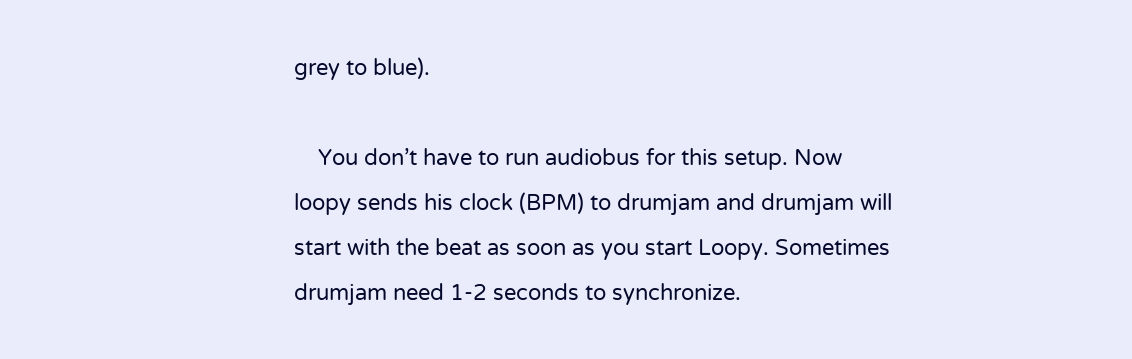grey to blue).

    You don’t have to run audiobus for this setup. Now loopy sends his clock (BPM) to drumjam and drumjam will start with the beat as soon as you start Loopy. Sometimes drumjam need 1-2 seconds to synchronize.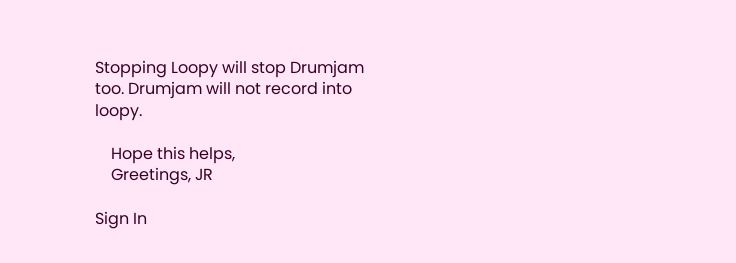Stopping Loopy will stop Drumjam too. Drumjam will not record into loopy.

    Hope this helps,
    Greetings, JR

Sign In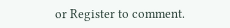or Register to comment.